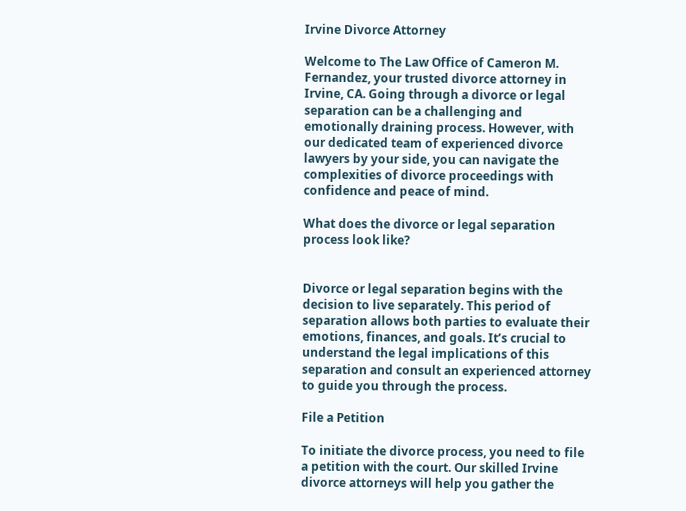Irvine Divorce Attorney

Welcome to The Law Office of Cameron M. Fernandez, your trusted divorce attorney in Irvine, CA. Going through a divorce or legal separation can be a challenging and emotionally draining process. However, with our dedicated team of experienced divorce lawyers by your side, you can navigate the complexities of divorce proceedings with confidence and peace of mind.

What does the divorce or legal separation process look like?


Divorce or legal separation begins with the decision to live separately. This period of separation allows both parties to evaluate their emotions, finances, and goals. It’s crucial to understand the legal implications of this separation and consult an experienced attorney to guide you through the process.

File a Petition

To initiate the divorce process, you need to file a petition with the court. Our skilled Irvine divorce attorneys will help you gather the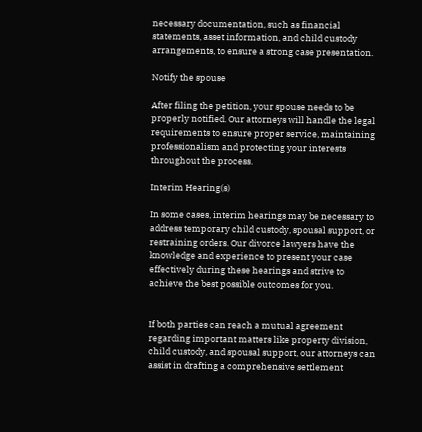necessary documentation, such as financial statements, asset information, and child custody arrangements, to ensure a strong case presentation.

Notify the spouse

After filing the petition, your spouse needs to be properly notified. Our attorneys will handle the legal requirements to ensure proper service, maintaining professionalism and protecting your interests throughout the process.

Interim Hearing(s)

In some cases, interim hearings may be necessary to address temporary child custody, spousal support, or restraining orders. Our divorce lawyers have the knowledge and experience to present your case effectively during these hearings and strive to achieve the best possible outcomes for you.


If both parties can reach a mutual agreement regarding important matters like property division, child custody, and spousal support, our attorneys can assist in drafting a comprehensive settlement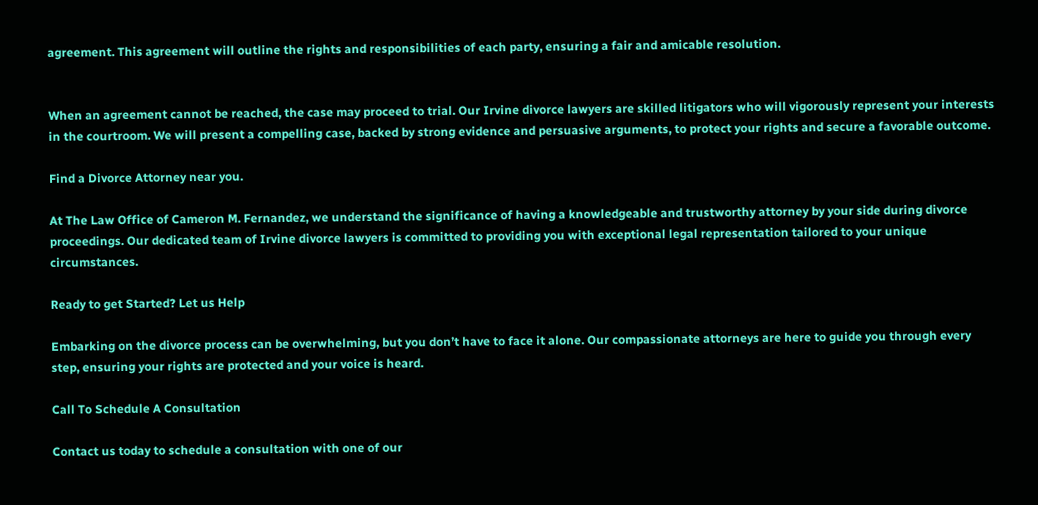agreement. This agreement will outline the rights and responsibilities of each party, ensuring a fair and amicable resolution.


When an agreement cannot be reached, the case may proceed to trial. Our Irvine divorce lawyers are skilled litigators who will vigorously represent your interests in the courtroom. We will present a compelling case, backed by strong evidence and persuasive arguments, to protect your rights and secure a favorable outcome.

Find a Divorce Attorney near you.

At The Law Office of Cameron M. Fernandez, we understand the significance of having a knowledgeable and trustworthy attorney by your side during divorce proceedings. Our dedicated team of Irvine divorce lawyers is committed to providing you with exceptional legal representation tailored to your unique circumstances.

Ready to get Started? Let us Help

Embarking on the divorce process can be overwhelming, but you don’t have to face it alone. Our compassionate attorneys are here to guide you through every step, ensuring your rights are protected and your voice is heard.

Call To Schedule A Consultation

Contact us today to schedule a consultation with one of our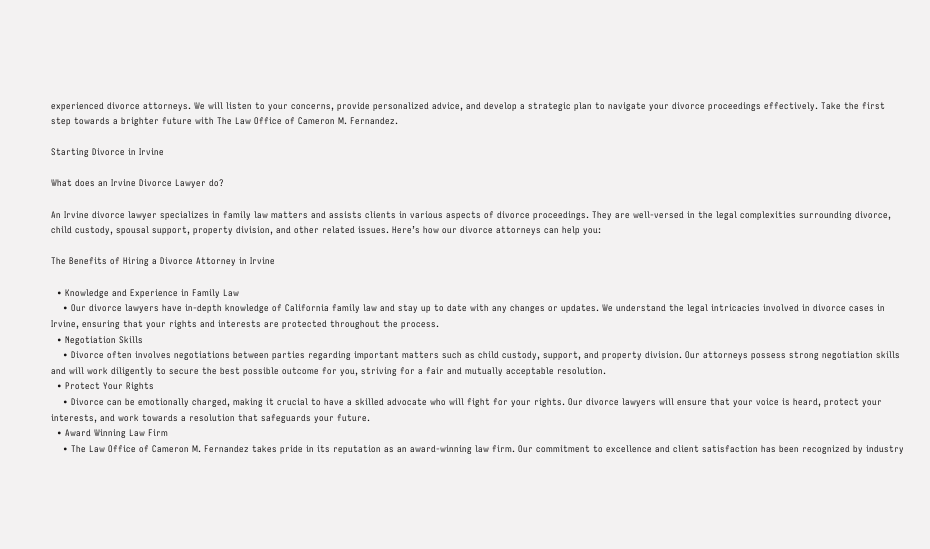experienced divorce attorneys. We will listen to your concerns, provide personalized advice, and develop a strategic plan to navigate your divorce proceedings effectively. Take the first step towards a brighter future with The Law Office of Cameron M. Fernandez.

Starting Divorce in Irvine

What does an Irvine Divorce Lawyer do?

An Irvine divorce lawyer specializes in family law matters and assists clients in various aspects of divorce proceedings. They are well-versed in the legal complexities surrounding divorce, child custody, spousal support, property division, and other related issues. Here’s how our divorce attorneys can help you:

The Benefits of Hiring a Divorce Attorney in Irvine

  • Knowledge and Experience in Family Law
    • Our divorce lawyers have in-depth knowledge of California family law and stay up to date with any changes or updates. We understand the legal intricacies involved in divorce cases in Irvine, ensuring that your rights and interests are protected throughout the process.
  • Negotiation Skills
    • Divorce often involves negotiations between parties regarding important matters such as child custody, support, and property division. Our attorneys possess strong negotiation skills and will work diligently to secure the best possible outcome for you, striving for a fair and mutually acceptable resolution.
  • Protect Your Rights
    • Divorce can be emotionally charged, making it crucial to have a skilled advocate who will fight for your rights. Our divorce lawyers will ensure that your voice is heard, protect your interests, and work towards a resolution that safeguards your future.
  • Award Winning Law Firm
    • The Law Office of Cameron M. Fernandez takes pride in its reputation as an award-winning law firm. Our commitment to excellence and client satisfaction has been recognized by industry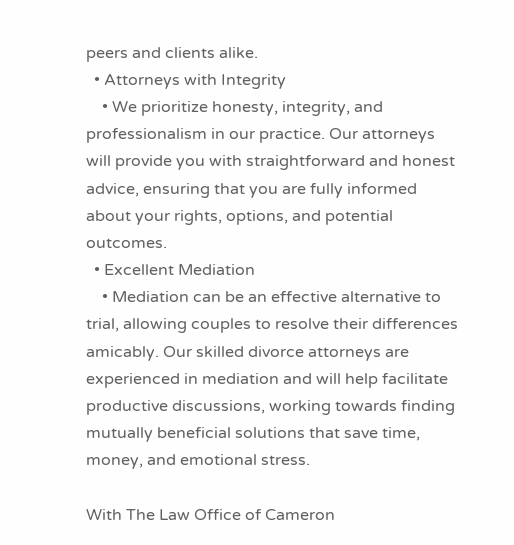peers and clients alike.
  • Attorneys with Integrity
    • We prioritize honesty, integrity, and professionalism in our practice. Our attorneys will provide you with straightforward and honest advice, ensuring that you are fully informed about your rights, options, and potential outcomes.
  • Excellent Mediation
    • Mediation can be an effective alternative to trial, allowing couples to resolve their differences amicably. Our skilled divorce attorneys are experienced in mediation and will help facilitate productive discussions, working towards finding mutually beneficial solutions that save time, money, and emotional stress.

With The Law Office of Cameron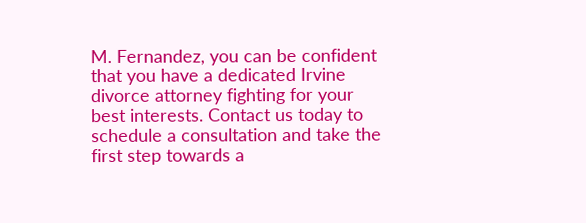M. Fernandez, you can be confident that you have a dedicated Irvine divorce attorney fighting for your best interests. Contact us today to schedule a consultation and take the first step towards a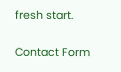fresh start.

Contact Form